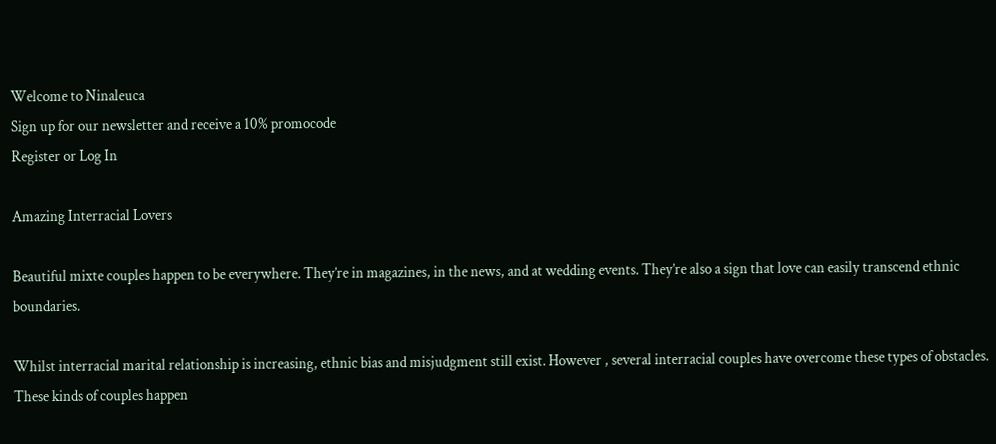Welcome to Ninaleuca
Sign up for our newsletter and receive a 10% promocode
Register or Log In

Amazing Interracial Lovers

Beautiful mixte couples happen to be everywhere. They’re in magazines, in the news, and at wedding events. They’re also a sign that love can easily transcend ethnic boundaries.

Whilst interracial marital relationship is increasing, ethnic bias and misjudgment still exist. However , several interracial couples have overcome these types of obstacles. These kinds of couples happen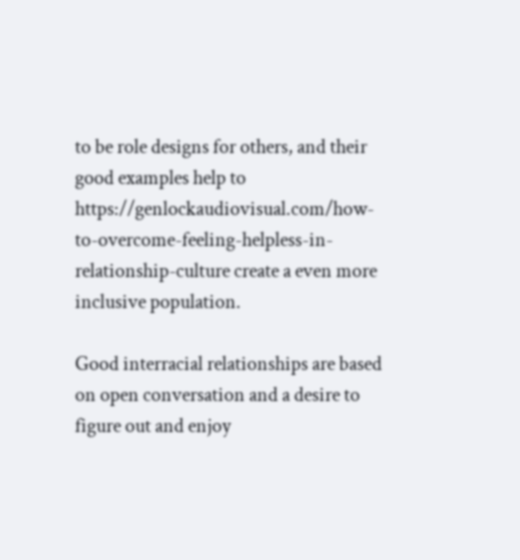to be role designs for others, and their good examples help to https://genlockaudiovisual.com/how-to-overcome-feeling-helpless-in-relationship-culture create a even more inclusive population.

Good interracial relationships are based on open conversation and a desire to figure out and enjoy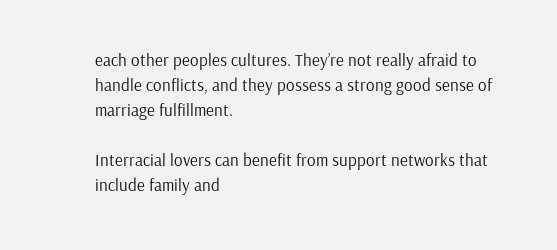each other peoples cultures. They’re not really afraid to handle conflicts, and they possess a strong good sense of marriage fulfillment.

Interracial lovers can benefit from support networks that include family and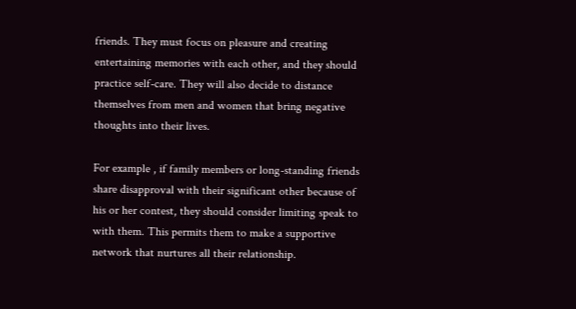friends. They must focus on pleasure and creating entertaining memories with each other, and they should practice self-care. They will also decide to distance themselves from men and women that bring negative thoughts into their lives.

For example , if family members or long-standing friends share disapproval with their significant other because of his or her contest, they should consider limiting speak to with them. This permits them to make a supportive network that nurtures all their relationship.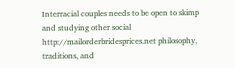Interracial couples needs to be open to skimp and studying other social http://mailorderbridesprices.net philosophy, traditions, and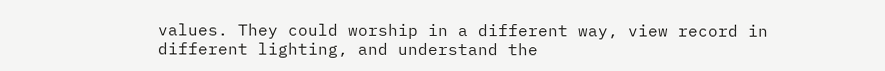values. They could worship in a different way, view record in different lighting, and understand the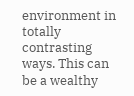environment in totally contrasting ways. This can be a wealthy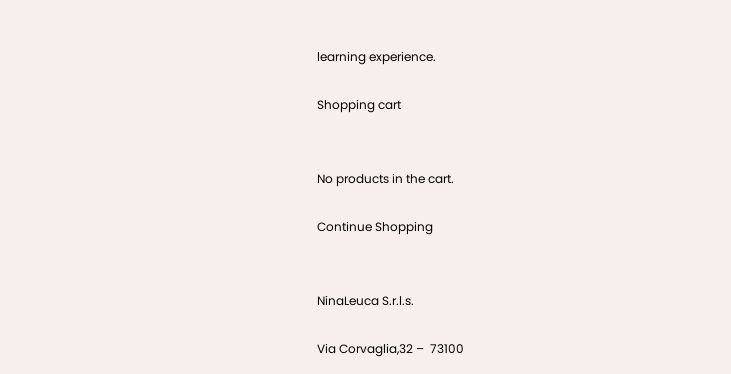learning experience.

Shopping cart


No products in the cart.

Continue Shopping


NinaLeuca S.r.l.s.

Via Corvaglia,32 –  73100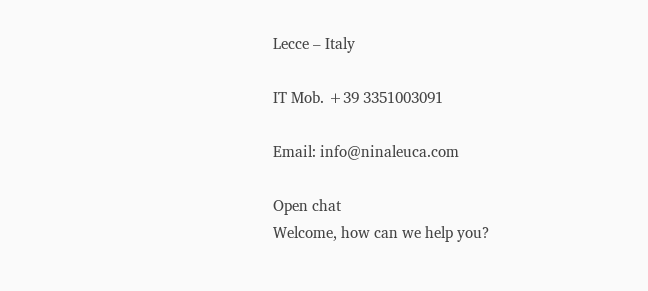Lecce – Italy

IT Mob. +39 3351003091

Email: info@ninaleuca.com

Open chat
Welcome, how can we help you?